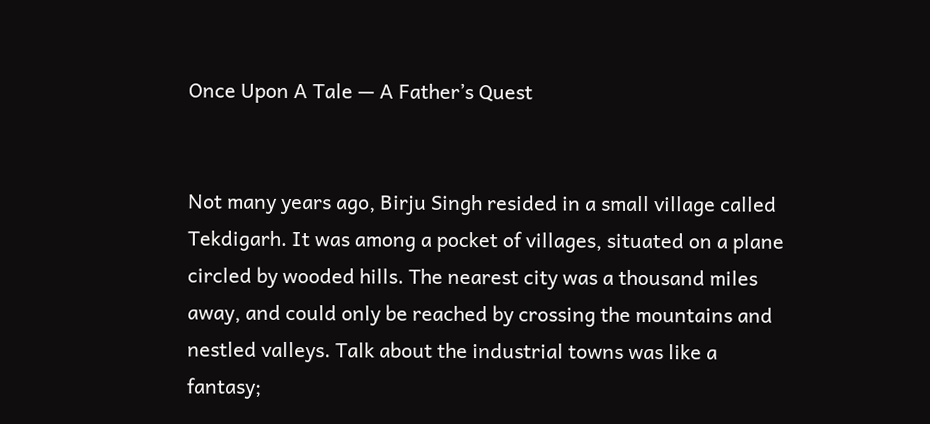Once Upon A Tale — A Father’s Quest


Not many years ago, Birju Singh resided in a small village called Tekdigarh. It was among a pocket of villages, situated on a plane circled by wooded hills. The nearest city was a thousand miles away, and could only be reached by crossing the mountains and nestled valleys. Talk about the industrial towns was like a fantasy;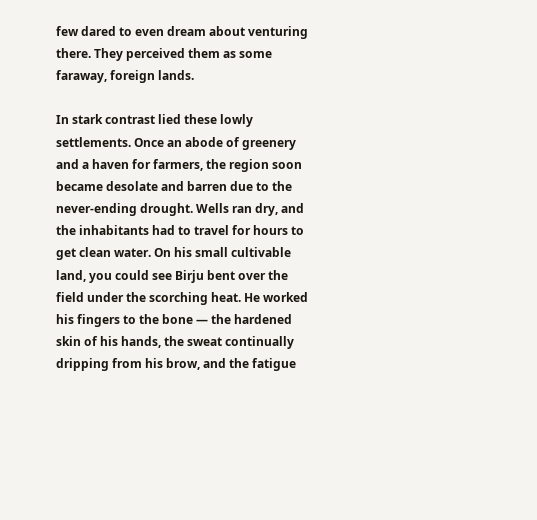few dared to even dream about venturing there. They perceived them as some faraway, foreign lands.

In stark contrast lied these lowly settlements. Once an abode of greenery and a haven for farmers, the region soon became desolate and barren due to the never-ending drought. Wells ran dry, and the inhabitants had to travel for hours to get clean water. On his small cultivable land, you could see Birju bent over the field under the scorching heat. He worked his fingers to the bone — the hardened skin of his hands, the sweat continually dripping from his brow, and the fatigue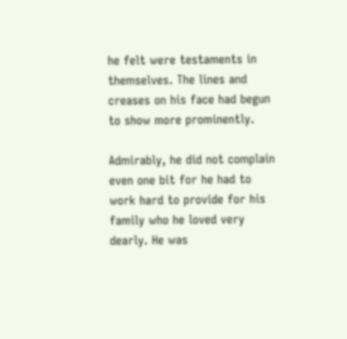he felt were testaments in themselves. The lines and creases on his face had begun to show more prominently.

Admirably, he did not complain even one bit for he had to work hard to provide for his family who he loved very dearly. He was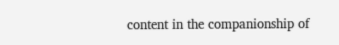content in the companionship of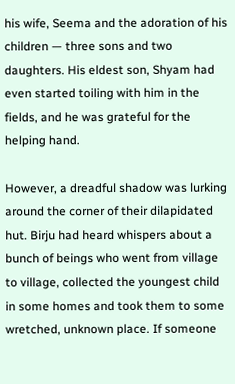his wife, Seema and the adoration of his children — three sons and two daughters. His eldest son, Shyam had even started toiling with him in the fields, and he was grateful for the helping hand.

However, a dreadful shadow was lurking around the corner of their dilapidated hut. Birju had heard whispers about a bunch of beings who went from village to village, collected the youngest child in some homes and took them to some wretched, unknown place. If someone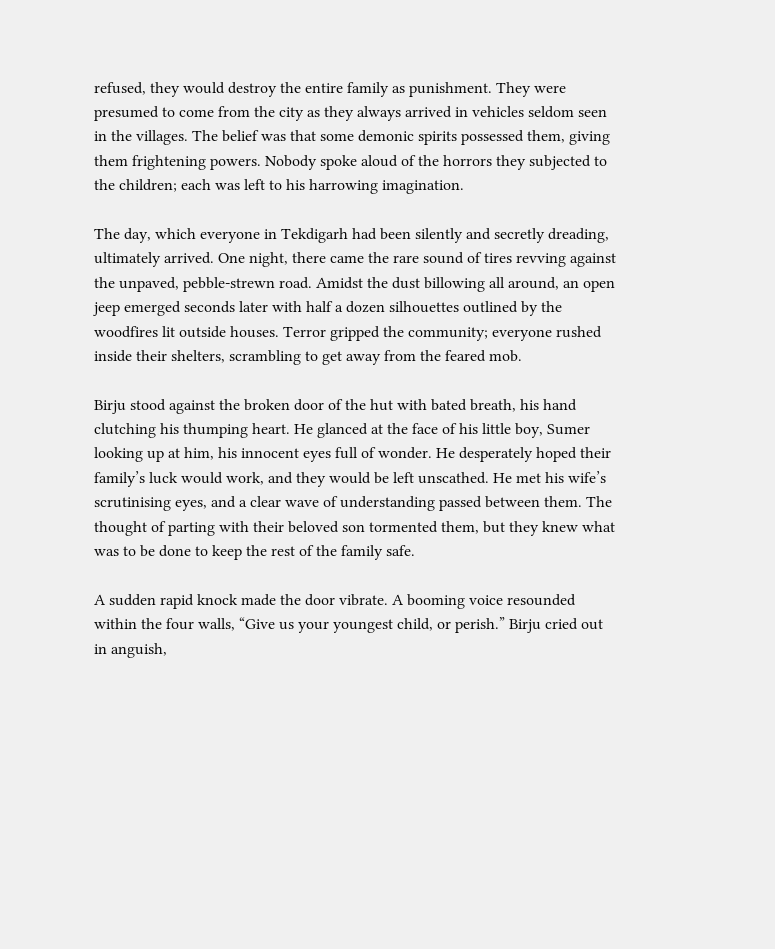refused, they would destroy the entire family as punishment. They were presumed to come from the city as they always arrived in vehicles seldom seen in the villages. The belief was that some demonic spirits possessed them, giving them frightening powers. Nobody spoke aloud of the horrors they subjected to the children; each was left to his harrowing imagination.

The day, which everyone in Tekdigarh had been silently and secretly dreading, ultimately arrived. One night, there came the rare sound of tires revving against the unpaved, pebble-strewn road. Amidst the dust billowing all around, an open jeep emerged seconds later with half a dozen silhouettes outlined by the woodfires lit outside houses. Terror gripped the community; everyone rushed inside their shelters, scrambling to get away from the feared mob.

Birju stood against the broken door of the hut with bated breath, his hand clutching his thumping heart. He glanced at the face of his little boy, Sumer looking up at him, his innocent eyes full of wonder. He desperately hoped their family’s luck would work, and they would be left unscathed. He met his wife’s scrutinising eyes, and a clear wave of understanding passed between them. The thought of parting with their beloved son tormented them, but they knew what was to be done to keep the rest of the family safe.

A sudden rapid knock made the door vibrate. A booming voice resounded within the four walls, “Give us your youngest child, or perish.” Birju cried out in anguish,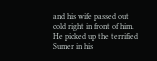and his wife passed out cold right in front of him. He picked up the terrified Sumer in his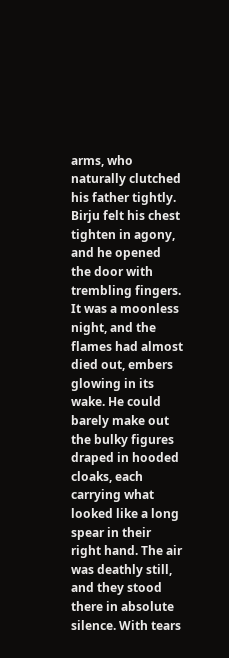arms, who naturally clutched his father tightly. Birju felt his chest tighten in agony, and he opened the door with trembling fingers. It was a moonless night, and the flames had almost died out, embers glowing in its wake. He could barely make out the bulky figures draped in hooded cloaks, each carrying what looked like a long spear in their right hand. The air was deathly still, and they stood there in absolute silence. With tears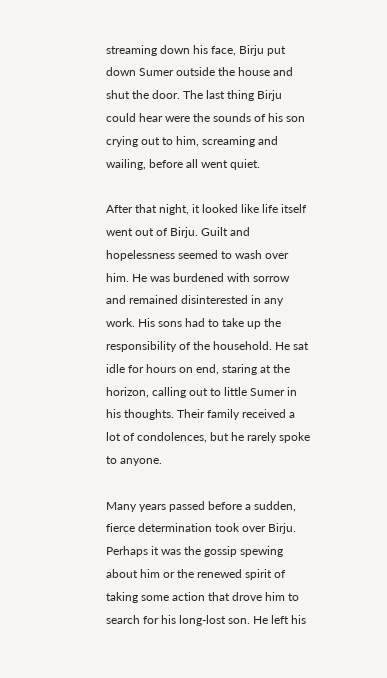streaming down his face, Birju put down Sumer outside the house and shut the door. The last thing Birju could hear were the sounds of his son crying out to him, screaming and wailing, before all went quiet.

After that night, it looked like life itself went out of Birju. Guilt and hopelessness seemed to wash over him. He was burdened with sorrow and remained disinterested in any work. His sons had to take up the responsibility of the household. He sat idle for hours on end, staring at the horizon, calling out to little Sumer in his thoughts. Their family received a lot of condolences, but he rarely spoke to anyone.

Many years passed before a sudden, fierce determination took over Birju. Perhaps it was the gossip spewing about him or the renewed spirit of taking some action that drove him to search for his long-lost son. He left his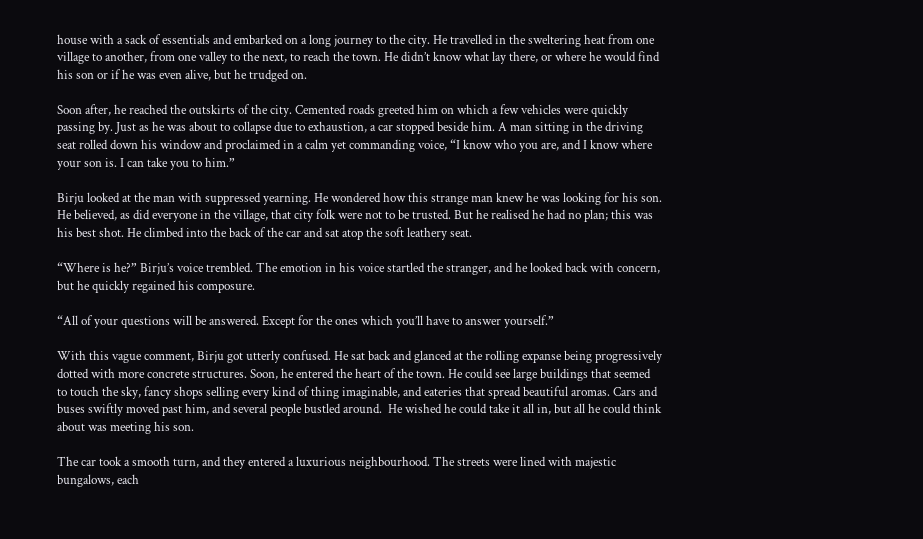house with a sack of essentials and embarked on a long journey to the city. He travelled in the sweltering heat from one village to another, from one valley to the next, to reach the town. He didn’t know what lay there, or where he would find his son or if he was even alive, but he trudged on.

Soon after, he reached the outskirts of the city. Cemented roads greeted him on which a few vehicles were quickly passing by. Just as he was about to collapse due to exhaustion, a car stopped beside him. A man sitting in the driving seat rolled down his window and proclaimed in a calm yet commanding voice, “I know who you are, and I know where your son is. I can take you to him.”

Birju looked at the man with suppressed yearning. He wondered how this strange man knew he was looking for his son. He believed, as did everyone in the village, that city folk were not to be trusted. But he realised he had no plan; this was his best shot. He climbed into the back of the car and sat atop the soft leathery seat.

“Where is he?” Birju’s voice trembled. The emotion in his voice startled the stranger, and he looked back with concern, but he quickly regained his composure.

“All of your questions will be answered. Except for the ones which you’ll have to answer yourself.”

With this vague comment, Birju got utterly confused. He sat back and glanced at the rolling expanse being progressively dotted with more concrete structures. Soon, he entered the heart of the town. He could see large buildings that seemed to touch the sky, fancy shops selling every kind of thing imaginable, and eateries that spread beautiful aromas. Cars and buses swiftly moved past him, and several people bustled around.  He wished he could take it all in, but all he could think about was meeting his son.

The car took a smooth turn, and they entered a luxurious neighbourhood. The streets were lined with majestic bungalows, each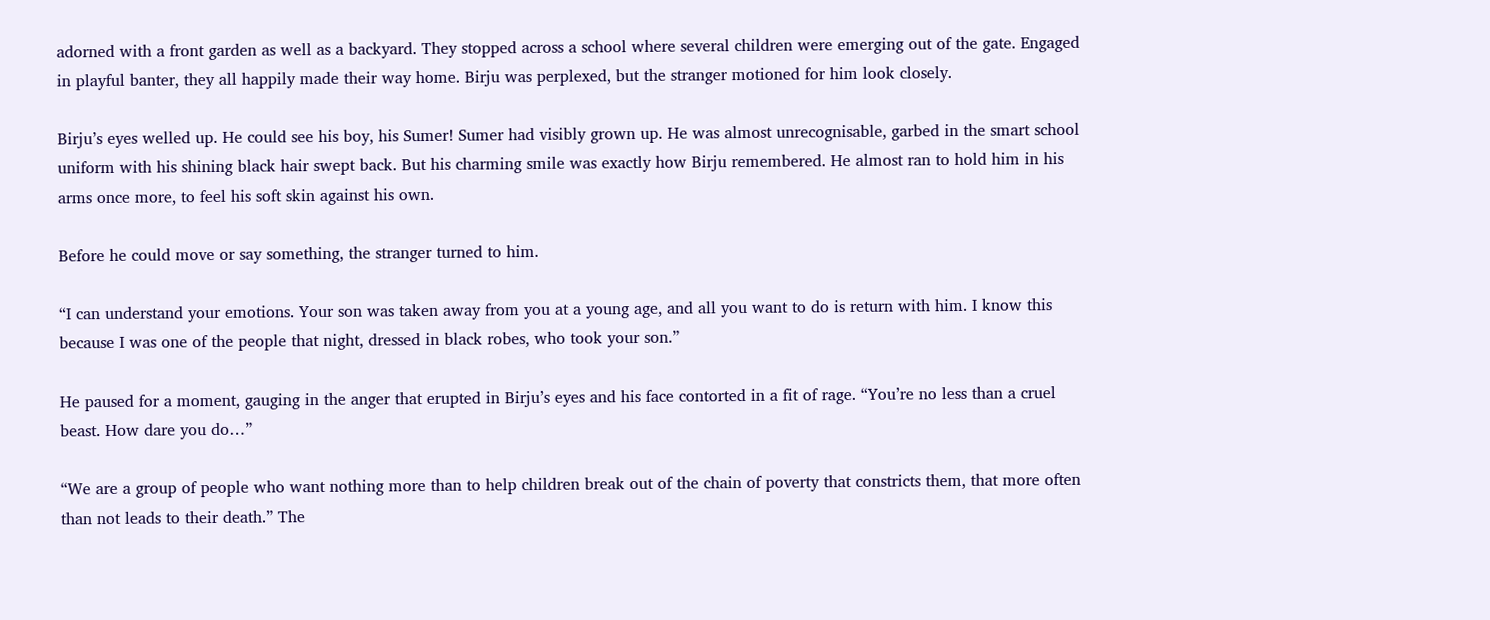adorned with a front garden as well as a backyard. They stopped across a school where several children were emerging out of the gate. Engaged in playful banter, they all happily made their way home. Birju was perplexed, but the stranger motioned for him look closely.

Birju’s eyes welled up. He could see his boy, his Sumer! Sumer had visibly grown up. He was almost unrecognisable, garbed in the smart school uniform with his shining black hair swept back. But his charming smile was exactly how Birju remembered. He almost ran to hold him in his arms once more, to feel his soft skin against his own.

Before he could move or say something, the stranger turned to him.

“I can understand your emotions. Your son was taken away from you at a young age, and all you want to do is return with him. I know this because I was one of the people that night, dressed in black robes, who took your son.”

He paused for a moment, gauging in the anger that erupted in Birju’s eyes and his face contorted in a fit of rage. “You’re no less than a cruel beast. How dare you do…”

“We are a group of people who want nothing more than to help children break out of the chain of poverty that constricts them, that more often than not leads to their death.” The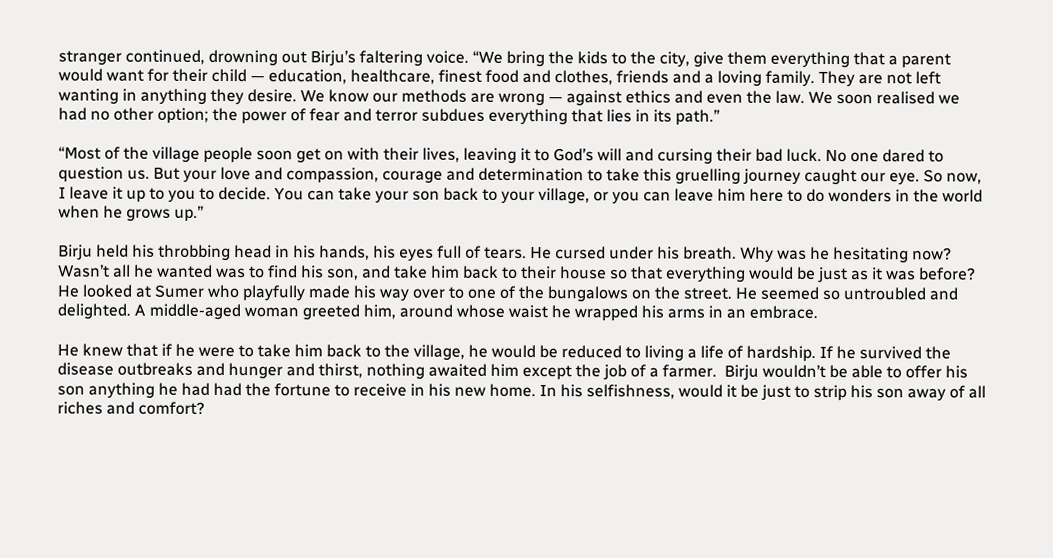stranger continued, drowning out Birju’s faltering voice. “We bring the kids to the city, give them everything that a parent would want for their child — education, healthcare, finest food and clothes, friends and a loving family. They are not left wanting in anything they desire. We know our methods are wrong — against ethics and even the law. We soon realised we had no other option; the power of fear and terror subdues everything that lies in its path.”

“Most of the village people soon get on with their lives, leaving it to God’s will and cursing their bad luck. No one dared to question us. But your love and compassion, courage and determination to take this gruelling journey caught our eye. So now, I leave it up to you to decide. You can take your son back to your village, or you can leave him here to do wonders in the world when he grows up.”

Birju held his throbbing head in his hands, his eyes full of tears. He cursed under his breath. Why was he hesitating now? Wasn’t all he wanted was to find his son, and take him back to their house so that everything would be just as it was before? He looked at Sumer who playfully made his way over to one of the bungalows on the street. He seemed so untroubled and delighted. A middle-aged woman greeted him, around whose waist he wrapped his arms in an embrace.

He knew that if he were to take him back to the village, he would be reduced to living a life of hardship. If he survived the disease outbreaks and hunger and thirst, nothing awaited him except the job of a farmer.  Birju wouldn’t be able to offer his son anything he had had the fortune to receive in his new home. In his selfishness, would it be just to strip his son away of all riches and comfort?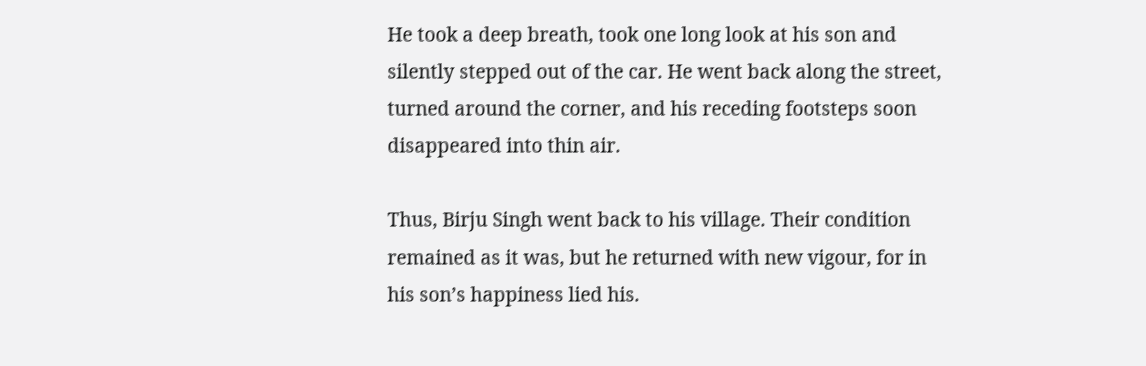He took a deep breath, took one long look at his son and silently stepped out of the car. He went back along the street, turned around the corner, and his receding footsteps soon disappeared into thin air.

Thus, Birju Singh went back to his village. Their condition remained as it was, but he returned with new vigour, for in his son’s happiness lied his.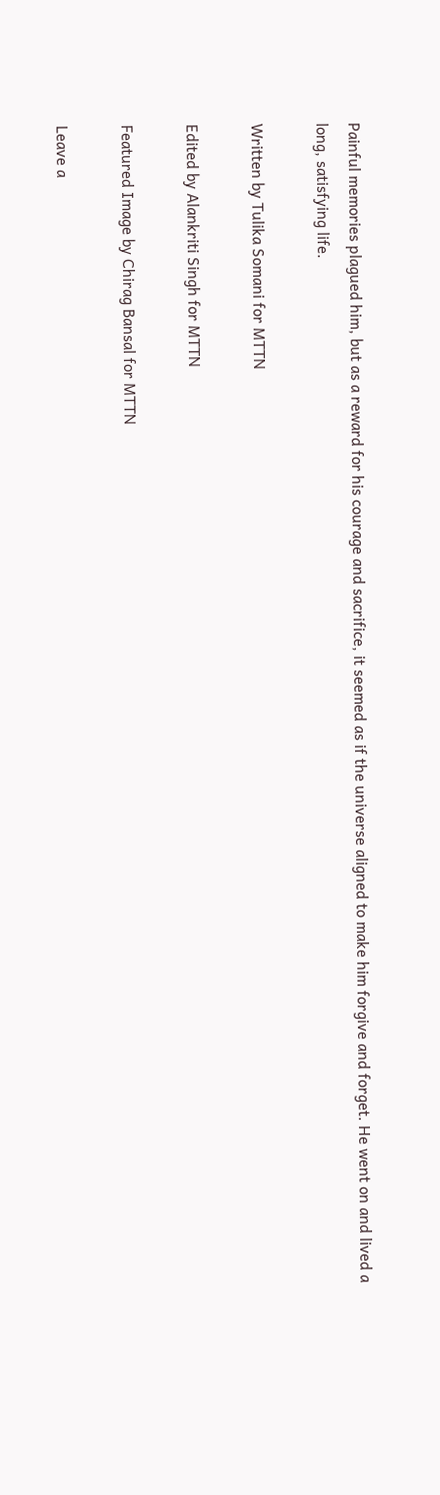Painful memories plagued him, but as a reward for his courage and sacrifice, it seemed as if the universe aligned to make him forgive and forget. He went on and lived a long, satisfying life.

Written by Tulika Somani for MTTN

Edited by Alankriti Singh for MTTN

Featured Image by Chirag Bansal for MTTN

Leave a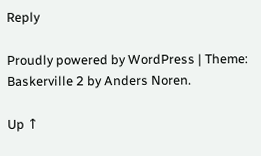Reply

Proudly powered by WordPress | Theme: Baskerville 2 by Anders Noren.

Up ↑